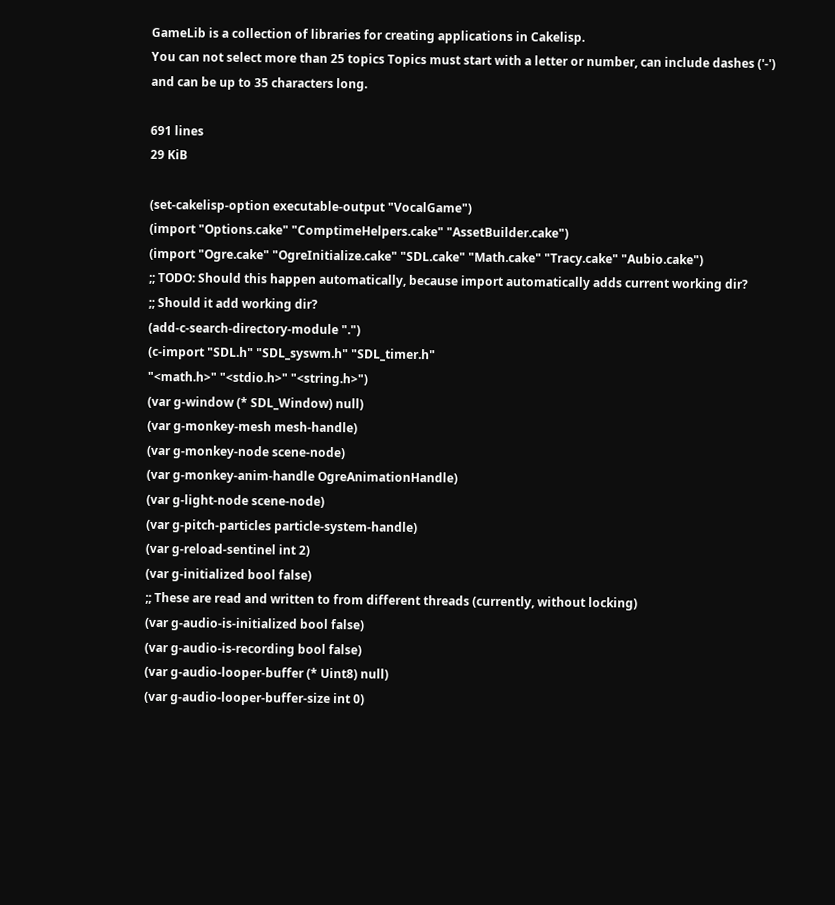GameLib is a collection of libraries for creating applications in Cakelisp.
You can not select more than 25 topics Topics must start with a letter or number, can include dashes ('-') and can be up to 35 characters long.

691 lines
29 KiB

(set-cakelisp-option executable-output "VocalGame")
(import "Options.cake" "ComptimeHelpers.cake" "AssetBuilder.cake")
(import "Ogre.cake" "OgreInitialize.cake" "SDL.cake" "Math.cake" "Tracy.cake" "Aubio.cake")
;; TODO: Should this happen automatically, because import automatically adds current working dir?
;; Should it add working dir?
(add-c-search-directory-module ".")
(c-import "SDL.h" "SDL_syswm.h" "SDL_timer.h"
"<math.h>" "<stdio.h>" "<string.h>")
(var g-window (* SDL_Window) null)
(var g-monkey-mesh mesh-handle)
(var g-monkey-node scene-node)
(var g-monkey-anim-handle OgreAnimationHandle)
(var g-light-node scene-node)
(var g-pitch-particles particle-system-handle)
(var g-reload-sentinel int 2)
(var g-initialized bool false)
;; These are read and written to from different threads (currently, without locking)
(var g-audio-is-initialized bool false)
(var g-audio-is-recording bool false)
(var g-audio-looper-buffer (* Uint8) null)
(var g-audio-looper-buffer-size int 0)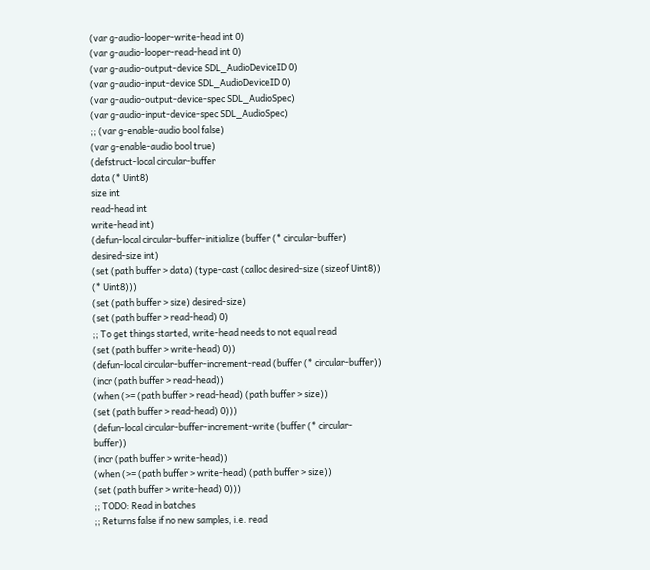(var g-audio-looper-write-head int 0)
(var g-audio-looper-read-head int 0)
(var g-audio-output-device SDL_AudioDeviceID 0)
(var g-audio-input-device SDL_AudioDeviceID 0)
(var g-audio-output-device-spec SDL_AudioSpec)
(var g-audio-input-device-spec SDL_AudioSpec)
;; (var g-enable-audio bool false)
(var g-enable-audio bool true)
(defstruct-local circular-buffer
data (* Uint8)
size int
read-head int
write-head int)
(defun-local circular-buffer-initialize (buffer (* circular-buffer) desired-size int)
(set (path buffer > data) (type-cast (calloc desired-size (sizeof Uint8)) (* Uint8)))
(set (path buffer > size) desired-size)
(set (path buffer > read-head) 0)
;; To get things started, write-head needs to not equal read
(set (path buffer > write-head) 0))
(defun-local circular-buffer-increment-read (buffer (* circular-buffer))
(incr (path buffer > read-head))
(when (>= (path buffer > read-head) (path buffer > size))
(set (path buffer > read-head) 0)))
(defun-local circular-buffer-increment-write (buffer (* circular-buffer))
(incr (path buffer > write-head))
(when (>= (path buffer > write-head) (path buffer > size))
(set (path buffer > write-head) 0)))
;; TODO: Read in batches
;; Returns false if no new samples, i.e. read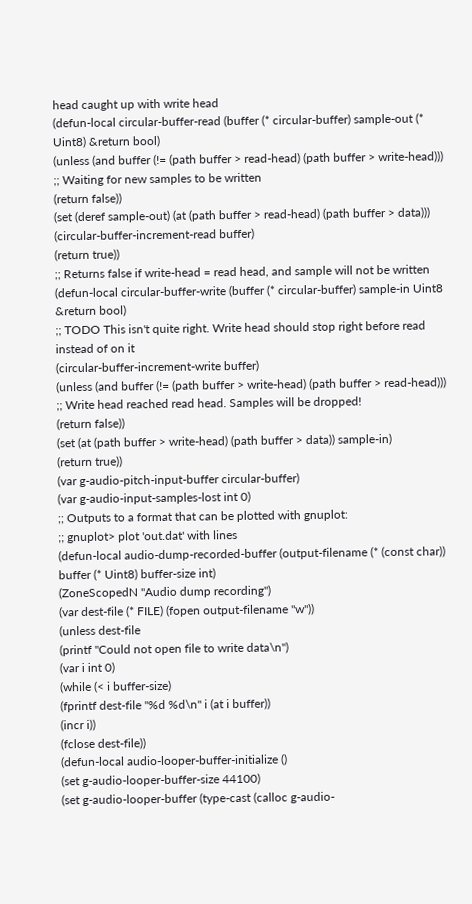head caught up with write head
(defun-local circular-buffer-read (buffer (* circular-buffer) sample-out (* Uint8) &return bool)
(unless (and buffer (!= (path buffer > read-head) (path buffer > write-head)))
;; Waiting for new samples to be written
(return false))
(set (deref sample-out) (at (path buffer > read-head) (path buffer > data)))
(circular-buffer-increment-read buffer)
(return true))
;; Returns false if write-head = read head, and sample will not be written
(defun-local circular-buffer-write (buffer (* circular-buffer) sample-in Uint8 &return bool)
;; TODO This isn't quite right. Write head should stop right before read instead of on it
(circular-buffer-increment-write buffer)
(unless (and buffer (!= (path buffer > write-head) (path buffer > read-head)))
;; Write head reached read head. Samples will be dropped!
(return false))
(set (at (path buffer > write-head) (path buffer > data)) sample-in)
(return true))
(var g-audio-pitch-input-buffer circular-buffer)
(var g-audio-input-samples-lost int 0)
;; Outputs to a format that can be plotted with gnuplot:
;; gnuplot> plot 'out.dat' with lines
(defun-local audio-dump-recorded-buffer (output-filename (* (const char))
buffer (* Uint8) buffer-size int)
(ZoneScopedN "Audio dump recording")
(var dest-file (* FILE) (fopen output-filename "w"))
(unless dest-file
(printf "Could not open file to write data\n")
(var i int 0)
(while (< i buffer-size)
(fprintf dest-file "%d %d\n" i (at i buffer))
(incr i))
(fclose dest-file))
(defun-local audio-looper-buffer-initialize ()
(set g-audio-looper-buffer-size 44100)
(set g-audio-looper-buffer (type-cast (calloc g-audio-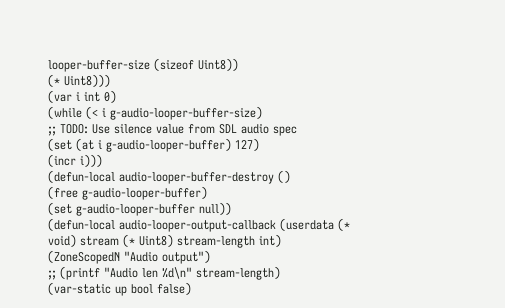looper-buffer-size (sizeof Uint8))
(* Uint8)))
(var i int 0)
(while (< i g-audio-looper-buffer-size)
;; TODO: Use silence value from SDL audio spec
(set (at i g-audio-looper-buffer) 127)
(incr i)))
(defun-local audio-looper-buffer-destroy ()
(free g-audio-looper-buffer)
(set g-audio-looper-buffer null))
(defun-local audio-looper-output-callback (userdata (* void) stream (* Uint8) stream-length int)
(ZoneScopedN "Audio output")
;; (printf "Audio len %d\n" stream-length)
(var-static up bool false)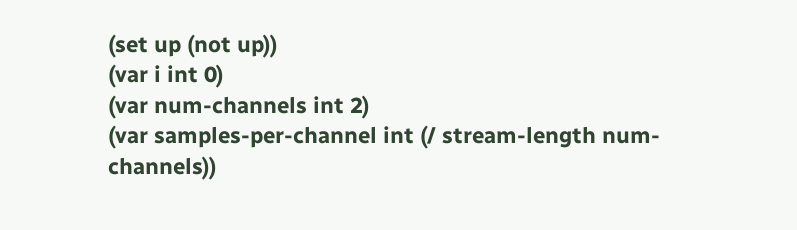(set up (not up))
(var i int 0)
(var num-channels int 2)
(var samples-per-channel int (/ stream-length num-channels))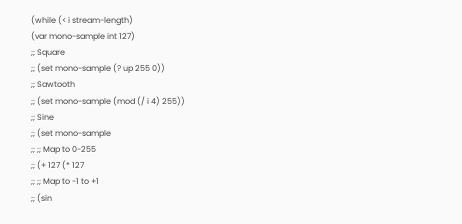(while (< i stream-length)
(var mono-sample int 127)
;; Square
;; (set mono-sample (? up 255 0))
;; Sawtooth
;; (set mono-sample (mod (/ i 4) 255))
;; Sine
;; (set mono-sample
;; ;; Map to 0-255
;; (+ 127 (* 127
;; ;; Map to -1 to +1
;; (sin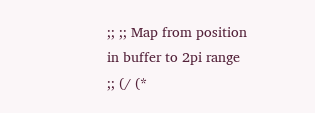;; ;; Map from position in buffer to 2pi range
;; (/ (*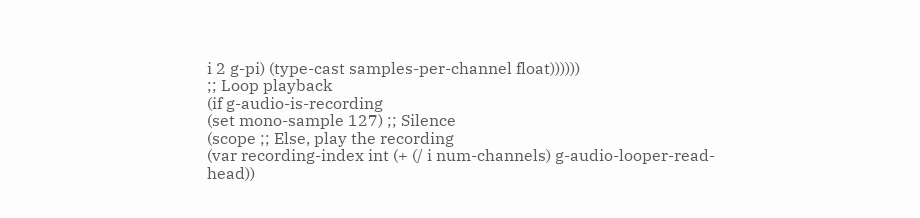i 2 g-pi) (type-cast samples-per-channel float))))))
;; Loop playback
(if g-audio-is-recording
(set mono-sample 127) ;; Silence
(scope ;; Else, play the recording
(var recording-index int (+ (/ i num-channels) g-audio-looper-read-head))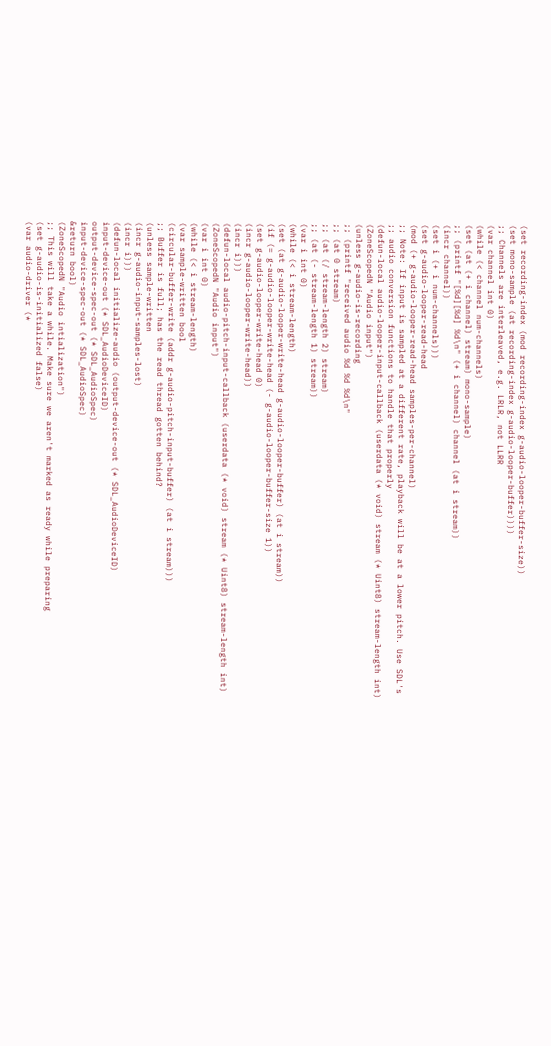(set recording-index (mod recording-index g-audio-looper-buffer-size))
(set mono-sample (at recording-index g-audio-looper-buffer))))
;; Channels are interleaved, e.g. LRLR, not LLRR
(var channel int 0)
(while (< channel num-channels)
(set (at (+ i channel) stream) mono-sample)
;; (printf "[%d][%d] %d\n" (+ i channel) channel (at i stream))
(incr channel))
(set i (+ i num-channels)))
(set g-audio-looper-read-head
(mod (+ g-audio-looper-read-head samples-per-channel)
;; Note: If input is sampled at a different rate, playback will be at a lower pitch. Use SDL's
;; audio conversion functions to handle that properly
(defun-local audio-looper-input-callback (userdata (* void) stream (* Uint8) stream-length int)
(ZoneScopedN "Audio input")
(unless g-audio-is-recording
;; (printf "received audio %d %d %d\n"
;; (at 0 stream)
;; (at (/ stream-length 2) stream)
;; (at (- stream-length 1) stream))
(var i int 0)
(while (< i stream-length)
(set (at g-audio-looper-write-head g-audio-looper-buffer) (at i stream))
(if (= g-audio-looper-write-head (- g-audio-looper-buffer-size 1))
(set g-audio-looper-write-head 0)
(incr g-audio-looper-write-head))
(incr i)))
(defun-local audio-pitch-input-callback (userdata (* void) stream (* Uint8) stream-length int)
(ZoneScopedN "Audio input")
(var i int 0)
(while (< i stream-length)
(var sample-written bool
(circular-buffer-write (addr g-audio-pitch-input-buffer) (at i stream)))
;; Buffer is full; has the read thread gotten behind?
(unless sample-written
(incr g-audio-input-samples-lost)
(incr i)))
(defun-local initialize-audio (output-device-out (* SDL_AudioDeviceID)
input-device-out (* SDL_AudioDeviceID)
output-device-spec-out (* SDL_AudioSpec)
input-device-spec-out (* SDL_AudioSpec)
&return bool)
(ZoneScopedN "Audio intialization")
;; This will take a while. Make sure we aren't marked as ready while preparing
(set g-audio-is-initialized false)
(var audio-driver (*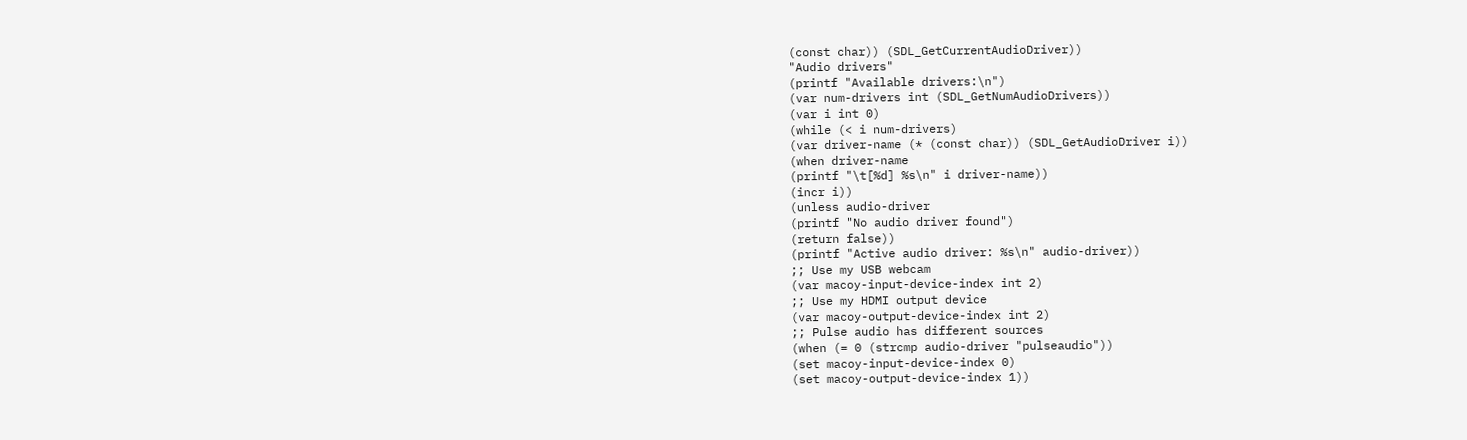(const char)) (SDL_GetCurrentAudioDriver))
"Audio drivers"
(printf "Available drivers:\n")
(var num-drivers int (SDL_GetNumAudioDrivers))
(var i int 0)
(while (< i num-drivers)
(var driver-name (* (const char)) (SDL_GetAudioDriver i))
(when driver-name
(printf "\t[%d] %s\n" i driver-name))
(incr i))
(unless audio-driver
(printf "No audio driver found")
(return false))
(printf "Active audio driver: %s\n" audio-driver))
;; Use my USB webcam
(var macoy-input-device-index int 2)
;; Use my HDMI output device
(var macoy-output-device-index int 2)
;; Pulse audio has different sources
(when (= 0 (strcmp audio-driver "pulseaudio"))
(set macoy-input-device-index 0)
(set macoy-output-device-index 1))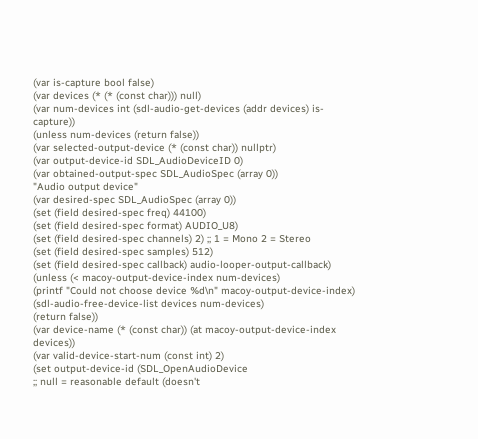(var is-capture bool false)
(var devices (* (* (const char))) null)
(var num-devices int (sdl-audio-get-devices (addr devices) is-capture))
(unless num-devices (return false))
(var selected-output-device (* (const char)) nullptr)
(var output-device-id SDL_AudioDeviceID 0)
(var obtained-output-spec SDL_AudioSpec (array 0))
"Audio output device"
(var desired-spec SDL_AudioSpec (array 0))
(set (field desired-spec freq) 44100)
(set (field desired-spec format) AUDIO_U8)
(set (field desired-spec channels) 2) ;; 1 = Mono 2 = Stereo
(set (field desired-spec samples) 512)
(set (field desired-spec callback) audio-looper-output-callback)
(unless (< macoy-output-device-index num-devices)
(printf "Could not choose device %d\n" macoy-output-device-index)
(sdl-audio-free-device-list devices num-devices)
(return false))
(var device-name (* (const char)) (at macoy-output-device-index devices))
(var valid-device-start-num (const int) 2)
(set output-device-id (SDL_OpenAudioDevice
;; null = reasonable default (doesn't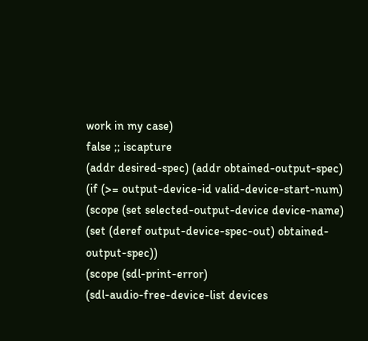work in my case)
false ;; iscapture
(addr desired-spec) (addr obtained-output-spec)
(if (>= output-device-id valid-device-start-num)
(scope (set selected-output-device device-name)
(set (deref output-device-spec-out) obtained-output-spec))
(scope (sdl-print-error)
(sdl-audio-free-device-list devices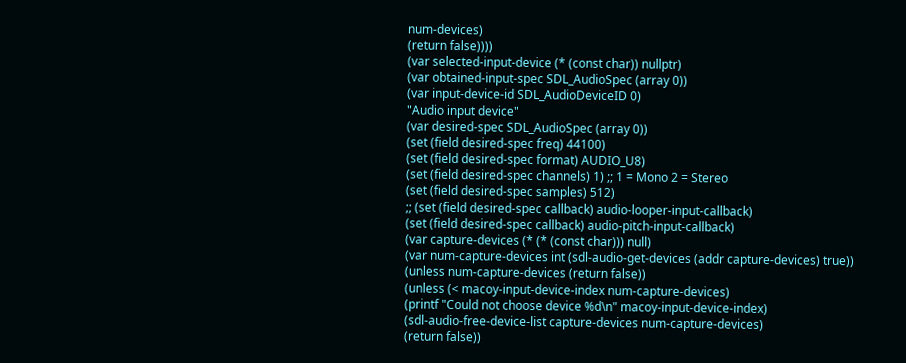num-devices)
(return false))))
(var selected-input-device (* (const char)) nullptr)
(var obtained-input-spec SDL_AudioSpec (array 0))
(var input-device-id SDL_AudioDeviceID 0)
"Audio input device"
(var desired-spec SDL_AudioSpec (array 0))
(set (field desired-spec freq) 44100)
(set (field desired-spec format) AUDIO_U8)
(set (field desired-spec channels) 1) ;; 1 = Mono 2 = Stereo
(set (field desired-spec samples) 512)
;; (set (field desired-spec callback) audio-looper-input-callback)
(set (field desired-spec callback) audio-pitch-input-callback)
(var capture-devices (* (* (const char))) null)
(var num-capture-devices int (sdl-audio-get-devices (addr capture-devices) true))
(unless num-capture-devices (return false))
(unless (< macoy-input-device-index num-capture-devices)
(printf "Could not choose device %d\n" macoy-input-device-index)
(sdl-audio-free-device-list capture-devices num-capture-devices)
(return false))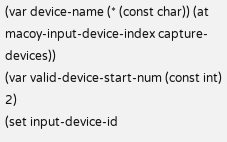(var device-name (* (const char)) (at macoy-input-device-index capture-devices))
(var valid-device-start-num (const int) 2)
(set input-device-id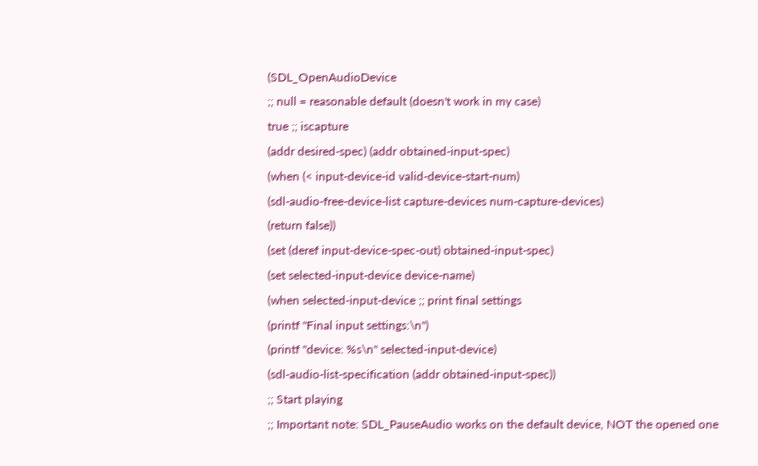(SDL_OpenAudioDevice
;; null = reasonable default (doesn't work in my case)
true ;; iscapture
(addr desired-spec) (addr obtained-input-spec)
(when (< input-device-id valid-device-start-num)
(sdl-audio-free-device-list capture-devices num-capture-devices)
(return false))
(set (deref input-device-spec-out) obtained-input-spec)
(set selected-input-device device-name)
(when selected-input-device ;; print final settings
(printf "Final input settings:\n")
(printf "device: %s\n" selected-input-device)
(sdl-audio-list-specification (addr obtained-input-spec))
;; Start playing
;; Important note: SDL_PauseAudio works on the default device, NOT the opened one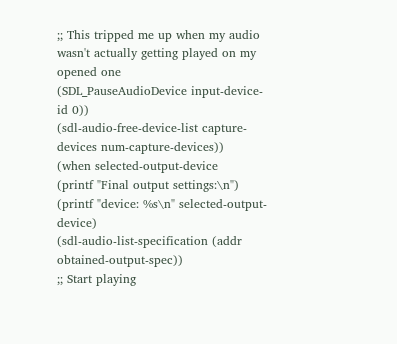;; This tripped me up when my audio wasn't actually getting played on my opened one
(SDL_PauseAudioDevice input-device-id 0))
(sdl-audio-free-device-list capture-devices num-capture-devices))
(when selected-output-device
(printf "Final output settings:\n")
(printf "device: %s\n" selected-output-device)
(sdl-audio-list-specification (addr obtained-output-spec))
;; Start playing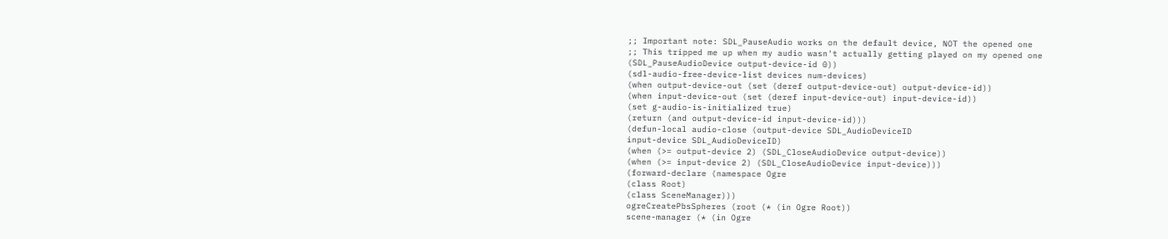;; Important note: SDL_PauseAudio works on the default device, NOT the opened one
;; This tripped me up when my audio wasn't actually getting played on my opened one
(SDL_PauseAudioDevice output-device-id 0))
(sdl-audio-free-device-list devices num-devices)
(when output-device-out (set (deref output-device-out) output-device-id))
(when input-device-out (set (deref input-device-out) input-device-id))
(set g-audio-is-initialized true)
(return (and output-device-id input-device-id)))
(defun-local audio-close (output-device SDL_AudioDeviceID
input-device SDL_AudioDeviceID)
(when (>= output-device 2) (SDL_CloseAudioDevice output-device))
(when (>= input-device 2) (SDL_CloseAudioDevice input-device)))
(forward-declare (namespace Ogre
(class Root)
(class SceneManager)))
ogreCreatePbsSpheres (root (* (in Ogre Root))
scene-manager (* (in Ogre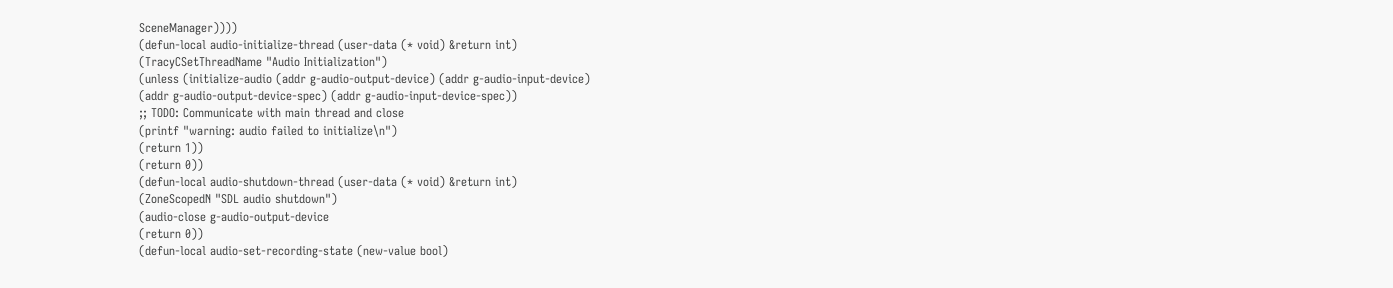SceneManager))))
(defun-local audio-initialize-thread (user-data (* void) &return int)
(TracyCSetThreadName "Audio Initialization")
(unless (initialize-audio (addr g-audio-output-device) (addr g-audio-input-device)
(addr g-audio-output-device-spec) (addr g-audio-input-device-spec))
;; TODO: Communicate with main thread and close
(printf "warning: audio failed to initialize\n")
(return 1))
(return 0))
(defun-local audio-shutdown-thread (user-data (* void) &return int)
(ZoneScopedN "SDL audio shutdown")
(audio-close g-audio-output-device
(return 0))
(defun-local audio-set-recording-state (new-value bool)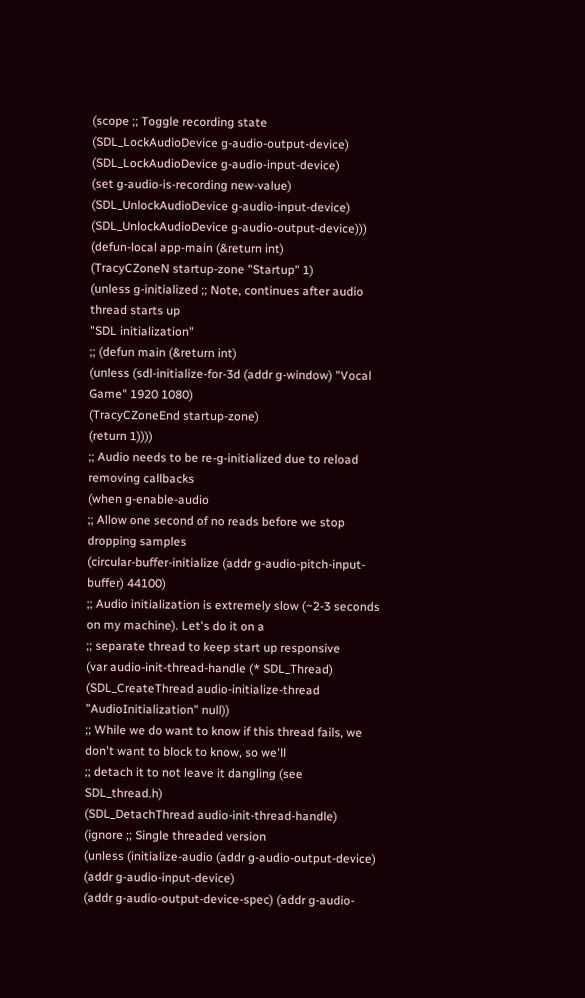(scope ;; Toggle recording state
(SDL_LockAudioDevice g-audio-output-device)
(SDL_LockAudioDevice g-audio-input-device)
(set g-audio-is-recording new-value)
(SDL_UnlockAudioDevice g-audio-input-device)
(SDL_UnlockAudioDevice g-audio-output-device)))
(defun-local app-main (&return int)
(TracyCZoneN startup-zone "Startup" 1)
(unless g-initialized ;; Note, continues after audio thread starts up
"SDL initialization"
;; (defun main (&return int)
(unless (sdl-initialize-for-3d (addr g-window) "Vocal Game" 1920 1080)
(TracyCZoneEnd startup-zone)
(return 1))))
;; Audio needs to be re-g-initialized due to reload removing callbacks
(when g-enable-audio
;; Allow one second of no reads before we stop dropping samples
(circular-buffer-initialize (addr g-audio-pitch-input-buffer) 44100)
;; Audio initialization is extremely slow (~2-3 seconds on my machine). Let's do it on a
;; separate thread to keep start up responsive
(var audio-init-thread-handle (* SDL_Thread)
(SDL_CreateThread audio-initialize-thread "AudioInitialization" null))
;; While we do want to know if this thread fails, we don't want to block to know, so we'll
;; detach it to not leave it dangling (see SDL_thread.h)
(SDL_DetachThread audio-init-thread-handle)
(ignore ;; Single threaded version
(unless (initialize-audio (addr g-audio-output-device) (addr g-audio-input-device)
(addr g-audio-output-device-spec) (addr g-audio-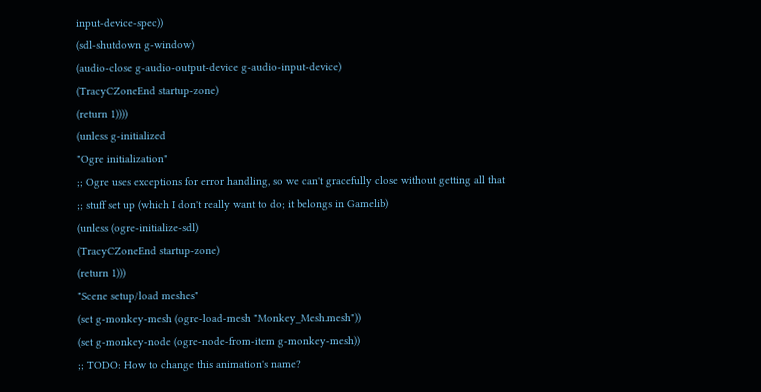input-device-spec))
(sdl-shutdown g-window)
(audio-close g-audio-output-device g-audio-input-device)
(TracyCZoneEnd startup-zone)
(return 1))))
(unless g-initialized
"Ogre initialization"
;; Ogre uses exceptions for error handling, so we can't gracefully close without getting all that
;; stuff set up (which I don't really want to do; it belongs in Gamelib)
(unless (ogre-initialize-sdl)
(TracyCZoneEnd startup-zone)
(return 1)))
"Scene setup/load meshes"
(set g-monkey-mesh (ogre-load-mesh "Monkey_Mesh.mesh"))
(set g-monkey-node (ogre-node-from-item g-monkey-mesh))
;; TODO: How to change this animation's name?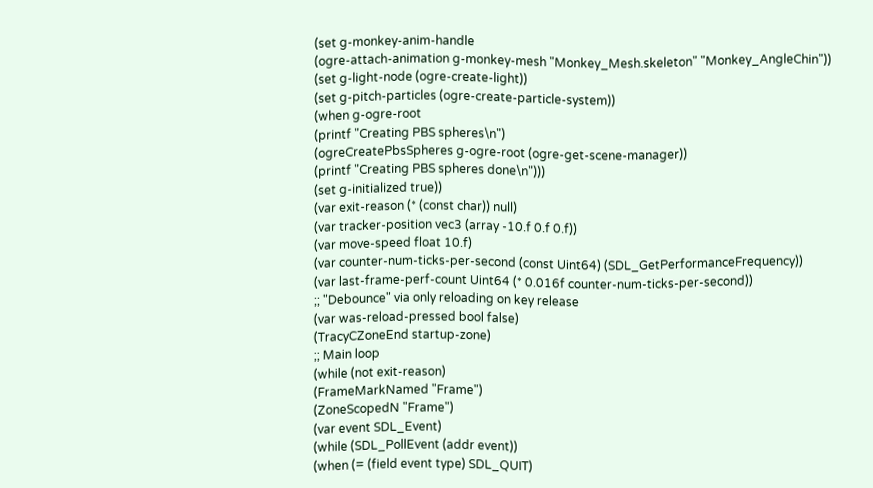(set g-monkey-anim-handle
(ogre-attach-animation g-monkey-mesh "Monkey_Mesh.skeleton" "Monkey_AngleChin"))
(set g-light-node (ogre-create-light))
(set g-pitch-particles (ogre-create-particle-system))
(when g-ogre-root
(printf "Creating PBS spheres\n")
(ogreCreatePbsSpheres g-ogre-root (ogre-get-scene-manager))
(printf "Creating PBS spheres done\n")))
(set g-initialized true))
(var exit-reason (* (const char)) null)
(var tracker-position vec3 (array -10.f 0.f 0.f))
(var move-speed float 10.f)
(var counter-num-ticks-per-second (const Uint64) (SDL_GetPerformanceFrequency))
(var last-frame-perf-count Uint64 (* 0.016f counter-num-ticks-per-second))
;; "Debounce" via only reloading on key release
(var was-reload-pressed bool false)
(TracyCZoneEnd startup-zone)
;; Main loop
(while (not exit-reason)
(FrameMarkNamed "Frame")
(ZoneScopedN "Frame")
(var event SDL_Event)
(while (SDL_PollEvent (addr event))
(when (= (field event type) SDL_QUIT)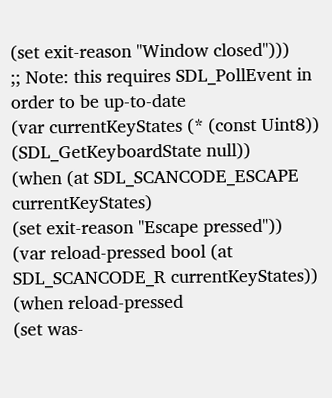(set exit-reason "Window closed")))
;; Note: this requires SDL_PollEvent in order to be up-to-date
(var currentKeyStates (* (const Uint8)) (SDL_GetKeyboardState null))
(when (at SDL_SCANCODE_ESCAPE currentKeyStates)
(set exit-reason "Escape pressed"))
(var reload-pressed bool (at SDL_SCANCODE_R currentKeyStates))
(when reload-pressed
(set was-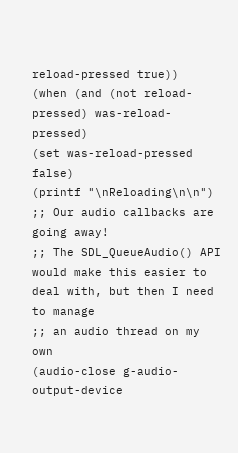reload-pressed true))
(when (and (not reload-pressed) was-reload-pressed)
(set was-reload-pressed false)
(printf "\nReloading\n\n")
;; Our audio callbacks are going away!
;; The SDL_QueueAudio() API would make this easier to deal with, but then I need to manage
;; an audio thread on my own
(audio-close g-audio-output-device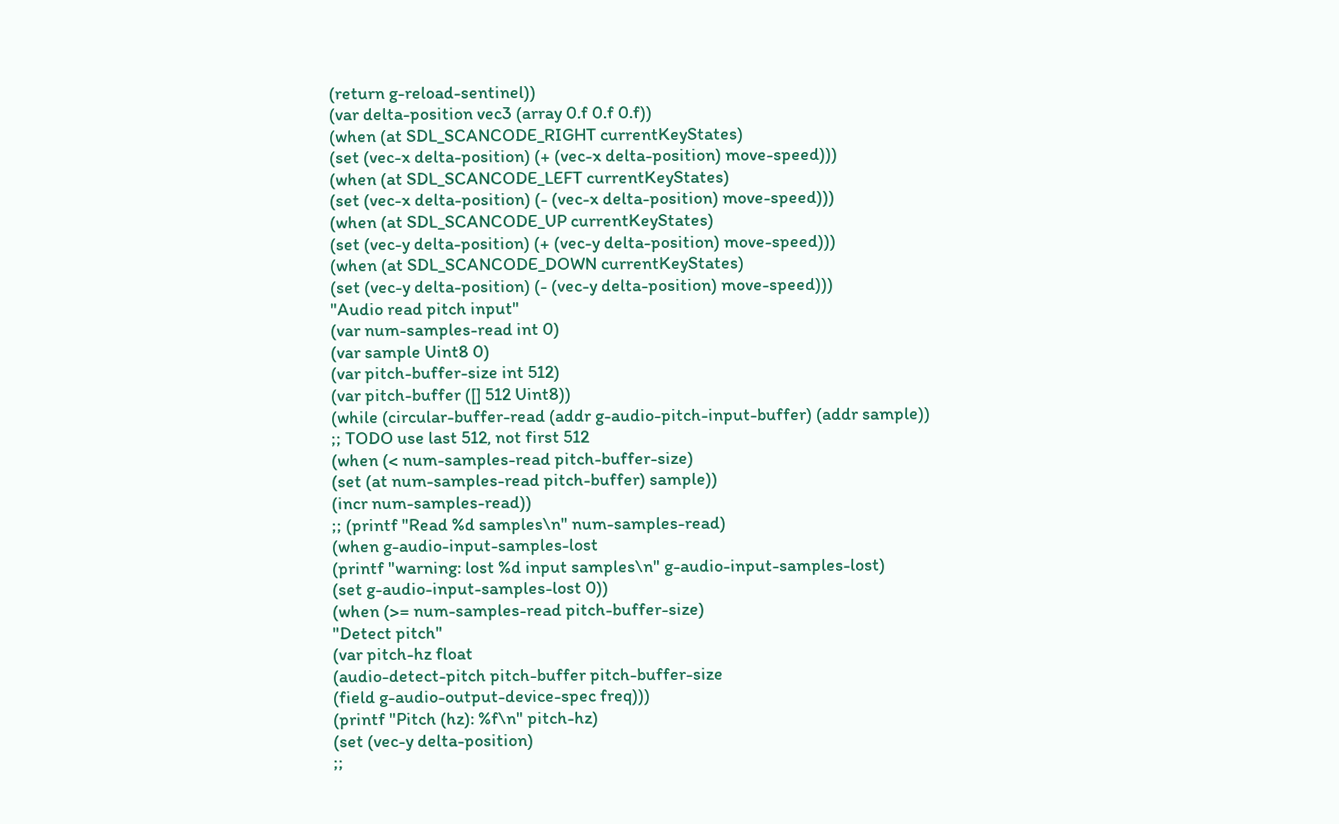(return g-reload-sentinel))
(var delta-position vec3 (array 0.f 0.f 0.f))
(when (at SDL_SCANCODE_RIGHT currentKeyStates)
(set (vec-x delta-position) (+ (vec-x delta-position) move-speed)))
(when (at SDL_SCANCODE_LEFT currentKeyStates)
(set (vec-x delta-position) (- (vec-x delta-position) move-speed)))
(when (at SDL_SCANCODE_UP currentKeyStates)
(set (vec-y delta-position) (+ (vec-y delta-position) move-speed)))
(when (at SDL_SCANCODE_DOWN currentKeyStates)
(set (vec-y delta-position) (- (vec-y delta-position) move-speed)))
"Audio read pitch input"
(var num-samples-read int 0)
(var sample Uint8 0)
(var pitch-buffer-size int 512)
(var pitch-buffer ([] 512 Uint8))
(while (circular-buffer-read (addr g-audio-pitch-input-buffer) (addr sample))
;; TODO use last 512, not first 512
(when (< num-samples-read pitch-buffer-size)
(set (at num-samples-read pitch-buffer) sample))
(incr num-samples-read))
;; (printf "Read %d samples\n" num-samples-read)
(when g-audio-input-samples-lost
(printf "warning: lost %d input samples\n" g-audio-input-samples-lost)
(set g-audio-input-samples-lost 0))
(when (>= num-samples-read pitch-buffer-size)
"Detect pitch"
(var pitch-hz float
(audio-detect-pitch pitch-buffer pitch-buffer-size
(field g-audio-output-device-spec freq)))
(printf "Pitch (hz): %f\n" pitch-hz)
(set (vec-y delta-position)
;;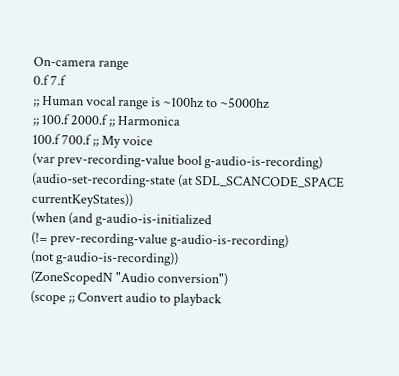On-camera range
0.f 7.f
;; Human vocal range is ~100hz to ~5000hz
;; 100.f 2000.f ;; Harmonica
100.f 700.f ;; My voice
(var prev-recording-value bool g-audio-is-recording)
(audio-set-recording-state (at SDL_SCANCODE_SPACE currentKeyStates))
(when (and g-audio-is-initialized
(!= prev-recording-value g-audio-is-recording)
(not g-audio-is-recording))
(ZoneScopedN "Audio conversion")
(scope ;; Convert audio to playback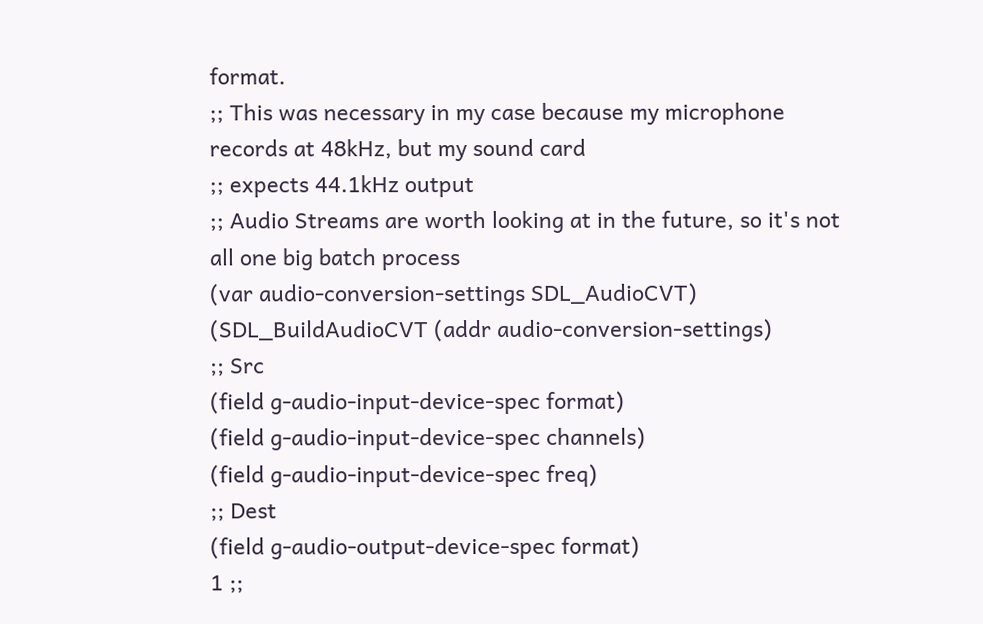format.
;; This was necessary in my case because my microphone records at 48kHz, but my sound card
;; expects 44.1kHz output
;; Audio Streams are worth looking at in the future, so it's not all one big batch process
(var audio-conversion-settings SDL_AudioCVT)
(SDL_BuildAudioCVT (addr audio-conversion-settings)
;; Src
(field g-audio-input-device-spec format)
(field g-audio-input-device-spec channels)
(field g-audio-input-device-spec freq)
;; Dest
(field g-audio-output-device-spec format)
1 ;;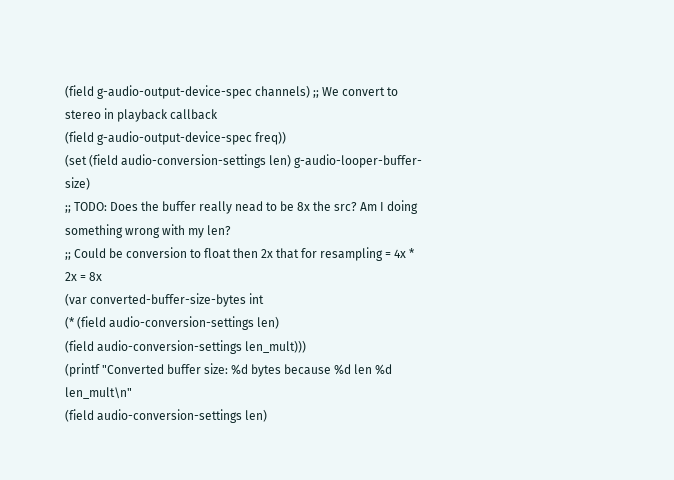(field g-audio-output-device-spec channels) ;; We convert to stereo in playback callback
(field g-audio-output-device-spec freq))
(set (field audio-conversion-settings len) g-audio-looper-buffer-size)
;; TODO: Does the buffer really nead to be 8x the src? Am I doing something wrong with my len?
;; Could be conversion to float then 2x that for resampling = 4x * 2x = 8x
(var converted-buffer-size-bytes int
(* (field audio-conversion-settings len)
(field audio-conversion-settings len_mult)))
(printf "Converted buffer size: %d bytes because %d len %d len_mult\n"
(field audio-conversion-settings len)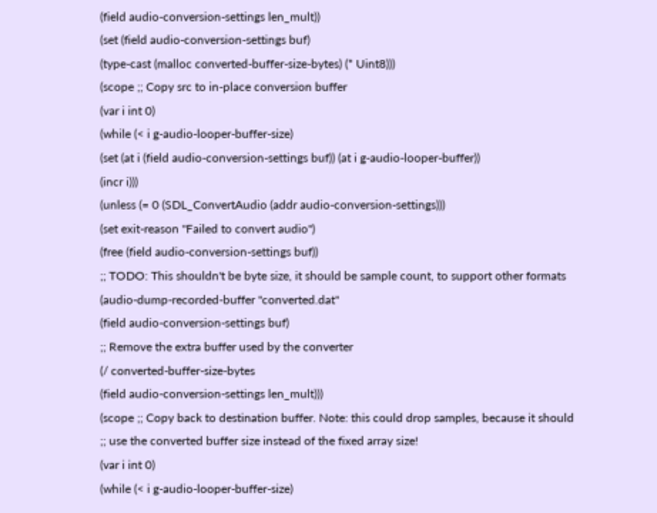(field audio-conversion-settings len_mult))
(set (field audio-conversion-settings buf)
(type-cast (malloc converted-buffer-size-bytes) (* Uint8)))
(scope ;; Copy src to in-place conversion buffer
(var i int 0)
(while (< i g-audio-looper-buffer-size)
(set (at i (field audio-conversion-settings buf)) (at i g-audio-looper-buffer))
(incr i)))
(unless (= 0 (SDL_ConvertAudio (addr audio-conversion-settings)))
(set exit-reason "Failed to convert audio")
(free (field audio-conversion-settings buf))
;; TODO: This shouldn't be byte size, it should be sample count, to support other formats
(audio-dump-recorded-buffer "converted.dat"
(field audio-conversion-settings buf)
;; Remove the extra buffer used by the converter
(/ converted-buffer-size-bytes
(field audio-conversion-settings len_mult)))
(scope ;; Copy back to destination buffer. Note: this could drop samples, because it should
;; use the converted buffer size instead of the fixed array size!
(var i int 0)
(while (< i g-audio-looper-buffer-size)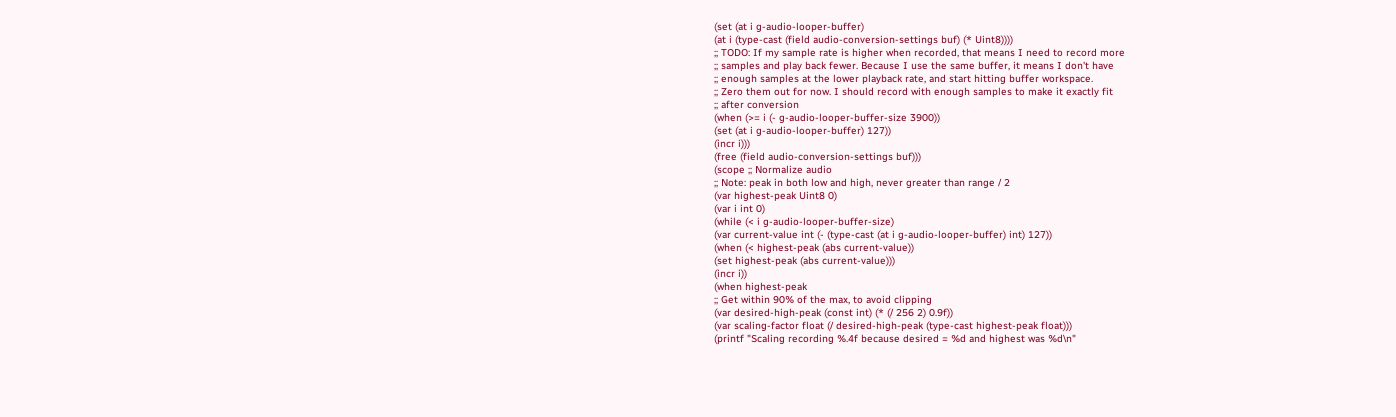(set (at i g-audio-looper-buffer)
(at i (type-cast (field audio-conversion-settings buf) (* Uint8))))
;; TODO: If my sample rate is higher when recorded, that means I need to record more
;; samples and play back fewer. Because I use the same buffer, it means I don't have
;; enough samples at the lower playback rate, and start hitting buffer workspace.
;; Zero them out for now. I should record with enough samples to make it exactly fit
;; after conversion
(when (>= i (- g-audio-looper-buffer-size 3900))
(set (at i g-audio-looper-buffer) 127))
(incr i)))
(free (field audio-conversion-settings buf)))
(scope ;; Normalize audio
;; Note: peak in both low and high, never greater than range / 2
(var highest-peak Uint8 0)
(var i int 0)
(while (< i g-audio-looper-buffer-size)
(var current-value int (- (type-cast (at i g-audio-looper-buffer) int) 127))
(when (< highest-peak (abs current-value))
(set highest-peak (abs current-value)))
(incr i))
(when highest-peak
;; Get within 90% of the max, to avoid clipping
(var desired-high-peak (const int) (* (/ 256 2) 0.9f))
(var scaling-factor float (/ desired-high-peak (type-cast highest-peak float)))
(printf "Scaling recording %.4f because desired = %d and highest was %d\n"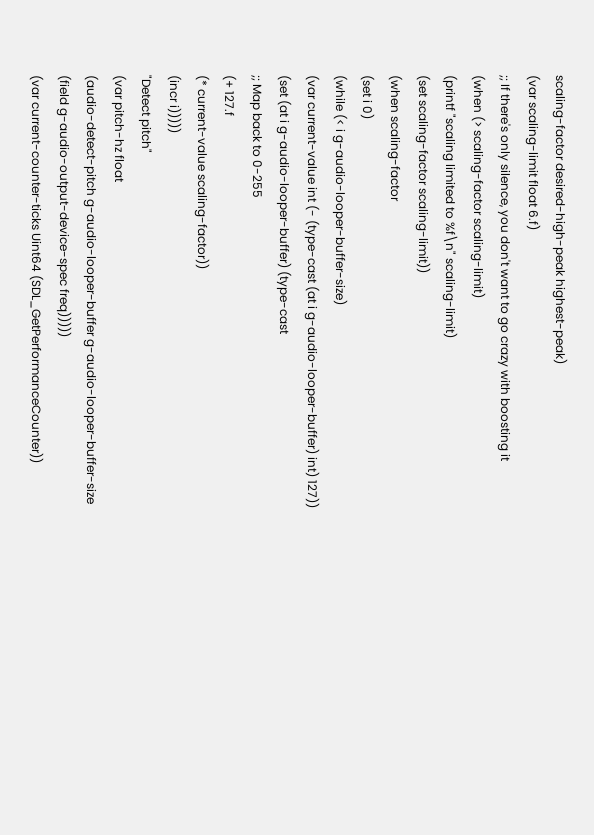scaling-factor desired-high-peak highest-peak)
(var scaling-limit float 6.f)
;; If there's only silence, you don't want to go crazy with boosting it
(when (> scaling-factor scaling-limit)
(printf "scaling limited to %f\n" scaling-limit)
(set scaling-factor scaling-limit))
(when scaling-factor
(set i 0)
(while (< i g-audio-looper-buffer-size)
(var current-value int (- (type-cast (at i g-audio-looper-buffer) int) 127))
(set (at i g-audio-looper-buffer) (type-cast
;; Map back to 0-255
(+ 127.f
(* current-value scaling-factor))
(incr i)))))
"Detect pitch"
(var pitch-hz float
(audio-detect-pitch g-audio-looper-buffer g-audio-looper-buffer-size
(field g-audio-output-device-spec freq)))))
(var current-counter-ticks Uint64 (SDL_GetPerformanceCounter))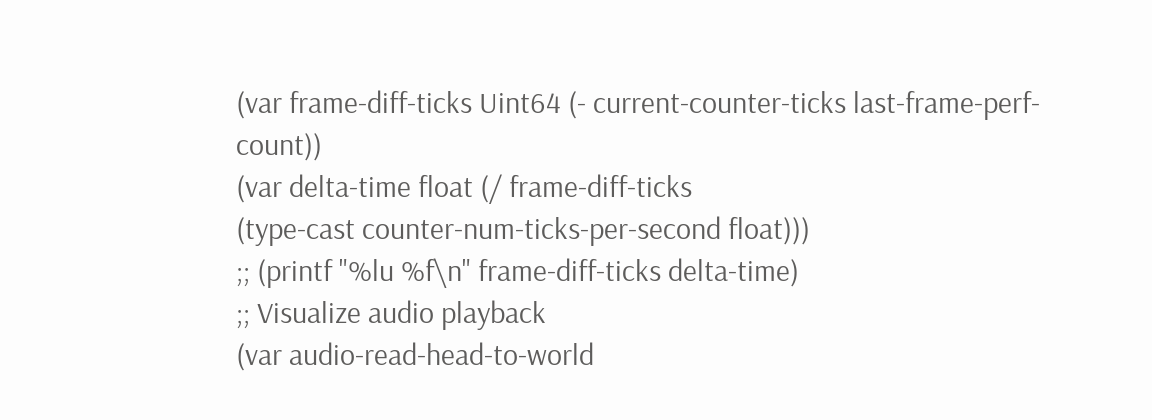(var frame-diff-ticks Uint64 (- current-counter-ticks last-frame-perf-count))
(var delta-time float (/ frame-diff-ticks
(type-cast counter-num-ticks-per-second float)))
;; (printf "%lu %f\n" frame-diff-ticks delta-time)
;; Visualize audio playback
(var audio-read-head-to-world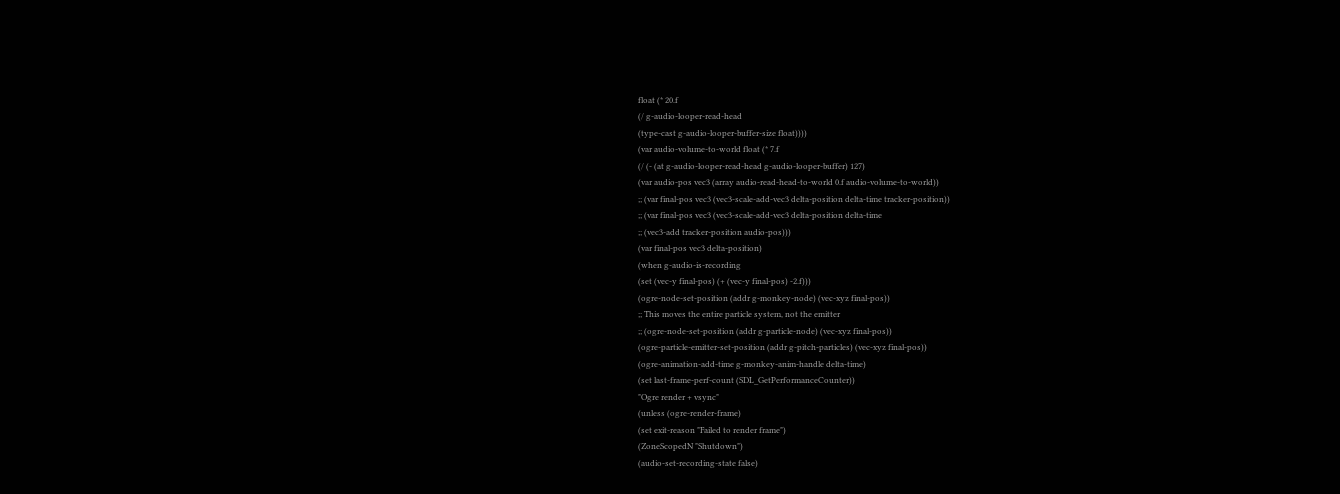float (* 20.f
(/ g-audio-looper-read-head
(type-cast g-audio-looper-buffer-size float))))
(var audio-volume-to-world float (* 7.f
(/ (- (at g-audio-looper-read-head g-audio-looper-buffer) 127)
(var audio-pos vec3 (array audio-read-head-to-world 0.f audio-volume-to-world))
;; (var final-pos vec3 (vec3-scale-add-vec3 delta-position delta-time tracker-position))
;; (var final-pos vec3 (vec3-scale-add-vec3 delta-position delta-time
;; (vec3-add tracker-position audio-pos)))
(var final-pos vec3 delta-position)
(when g-audio-is-recording
(set (vec-y final-pos) (+ (vec-y final-pos) -2.f)))
(ogre-node-set-position (addr g-monkey-node) (vec-xyz final-pos))
;; This moves the entire particle system, not the emitter
;; (ogre-node-set-position (addr g-particle-node) (vec-xyz final-pos))
(ogre-particle-emitter-set-position (addr g-pitch-particles) (vec-xyz final-pos))
(ogre-animation-add-time g-monkey-anim-handle delta-time)
(set last-frame-perf-count (SDL_GetPerformanceCounter))
"Ogre render + vsync"
(unless (ogre-render-frame)
(set exit-reason "Failed to render frame")
(ZoneScopedN "Shutdown")
(audio-set-recording-state false)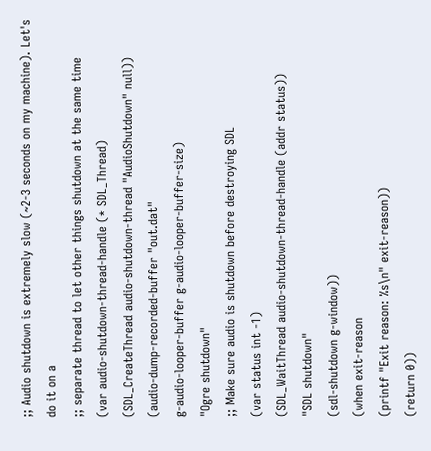;; Audio shutdown is extremely slow (~2-3 seconds on my machine). Let's do it on a
;; separate thread to let other things shutdown at the same time
(var audio-shutdown-thread-handle (* SDL_Thread)
(SDL_CreateThread audio-shutdown-thread "AudioShutdown" null))
(audio-dump-recorded-buffer "out.dat"
g-audio-looper-buffer g-audio-looper-buffer-size)
"Ogre shutdown"
;; Make sure audio is shutdown before destroying SDL
(var status int -1)
(SDL_WaitThread audio-shutdown-thread-handle (addr status))
"SDL shutdown"
(sdl-shutdown g-window))
(when exit-reason
(printf "Exit reason: %s\n" exit-reason))
(return 0))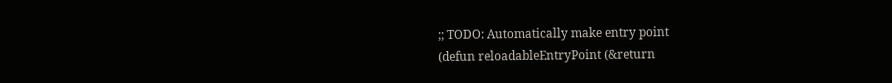;; TODO: Automatically make entry point
(defun reloadableEntryPoint (&return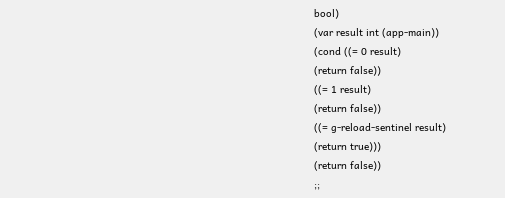bool)
(var result int (app-main))
(cond ((= 0 result)
(return false))
((= 1 result)
(return false))
((= g-reload-sentinel result)
(return true)))
(return false))
;;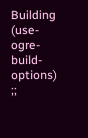Building
(use-ogre-build-options) ;;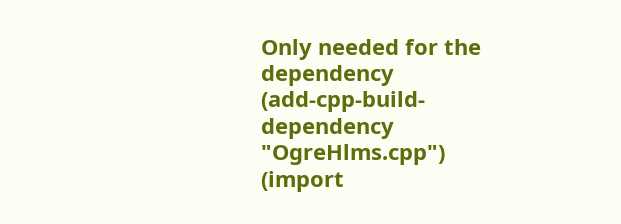Only needed for the dependency
(add-cpp-build-dependency "OgreHlms.cpp")
(import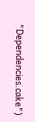"Dependencies.cake")